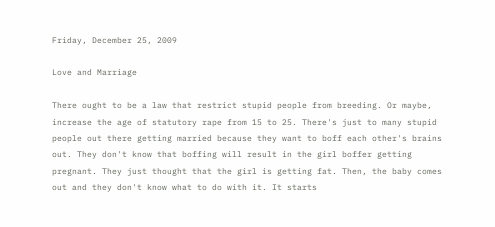Friday, December 25, 2009

Love and Marriage

There ought to be a law that restrict stupid people from breeding. Or maybe, increase the age of statutory rape from 15 to 25. There's just to many stupid people out there getting married because they want to boff each other's brains out. They don't know that boffing will result in the girl boffer getting pregnant. They just thought that the girl is getting fat. Then, the baby comes out and they don't know what to do with it. It starts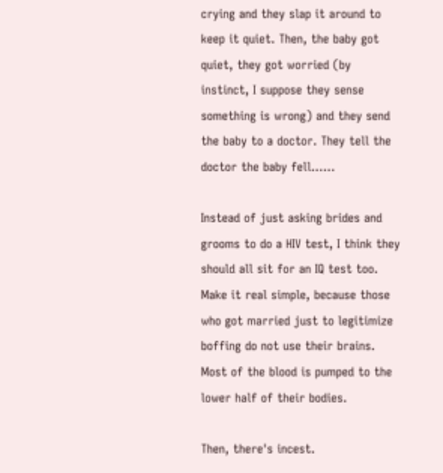crying and they slap it around to keep it quiet. Then, the baby got quiet, they got worried (by instinct, I suppose they sense something is wrong) and they send the baby to a doctor. They tell the doctor the baby fell......

Instead of just asking brides and grooms to do a HIV test, I think they should all sit for an IQ test too. Make it real simple, because those who got married just to legitimize boffing do not use their brains. Most of the blood is pumped to the lower half of their bodies.

Then, there's incest.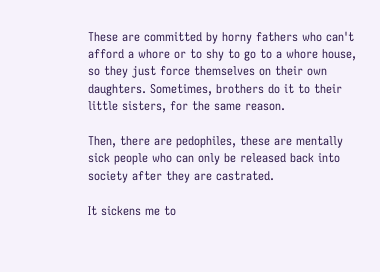These are committed by horny fathers who can't afford a whore or to shy to go to a whore house, so they just force themselves on their own daughters. Sometimes, brothers do it to their little sisters, for the same reason.

Then, there are pedophiles, these are mentally sick people who can only be released back into society after they are castrated.

It sickens me to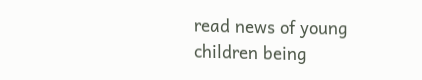read news of young children being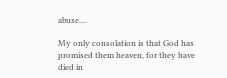abuse....

My only consolation is that God has promised them heaven, for they have died in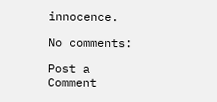innocence.

No comments:

Post a Comment